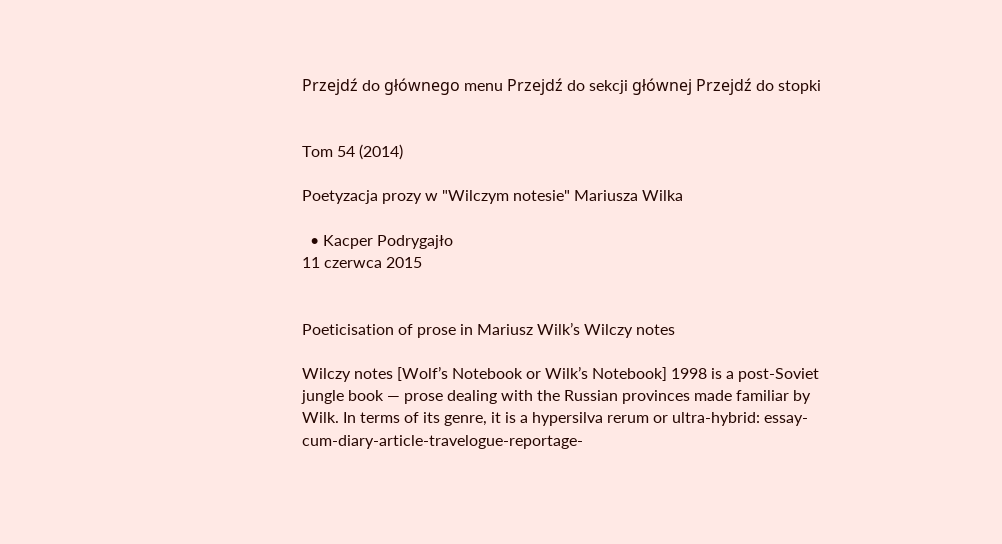Przejdź do głównego menu Przejdź do sekcji głównej Przejdź do stopki


Tom 54 (2014)

Poetyzacja prozy w "Wilczym notesie" Mariusza Wilka

  • Kacper Podrygajło
11 czerwca 2015


Poeticisation of prose in Mariusz Wilk’s Wilczy notes

Wilczy notes [Wolf’s Notebook or Wilk’s Notebook] 1998 is a post-Soviet jungle book — prose dealing with the Russian provinces made familiar by Wilk. In terms of its genre, it is a hypersilva rerum or ultra-hybrid: essay-cum-diary-article-travelogue-reportage-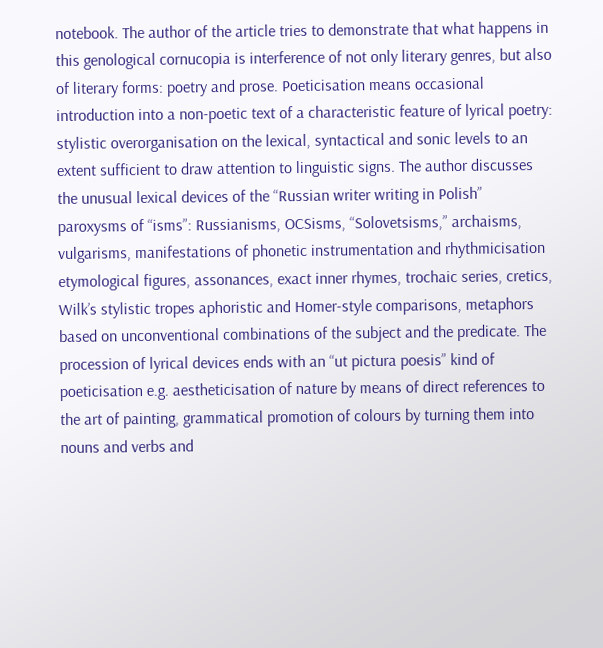notebook. The author of the article tries to demonstrate that what happens in this genological cornucopia is interference of not only literary genres, but also of literary forms: poetry and prose. Poeticisation means occasional introduction into a non-poetic text of a characteristic feature of lyrical poetry: stylistic overorganisation on the lexical, syntactical and sonic levels to an extent sufficient to draw attention to linguistic signs. The author discusses the unusual lexical devices of the “Russian writer writing in Polish” paroxysms of “isms”: Russianisms, OCSisms, “Solovetsisms,” archaisms, vulgarisms, manifestations of phonetic instrumentation and rhythmicisation etymological figures, assonances, exact inner rhymes, trochaic series, cretics, Wilk’s stylistic tropes aphoristic and Homer-style comparisons, metaphors based on unconventional combinations of the subject and the predicate. The procession of lyrical devices ends with an “ut pictura poesis” kind of poeticisation e.g. aestheticisation of nature by means of direct references to the art of painting, grammatical promotion of colours by turning them into nouns and verbs and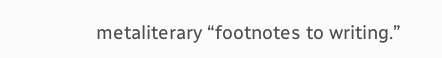metaliterary “footnotes to writing.”